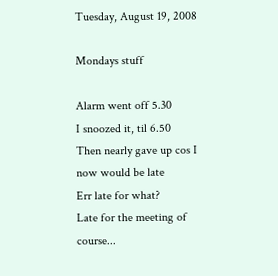Tuesday, August 19, 2008

Mondays stuff

Alarm went off 5.30
I snoozed it, til 6.50
Then nearly gave up cos I now would be late
Err late for what?
Late for the meeting of course...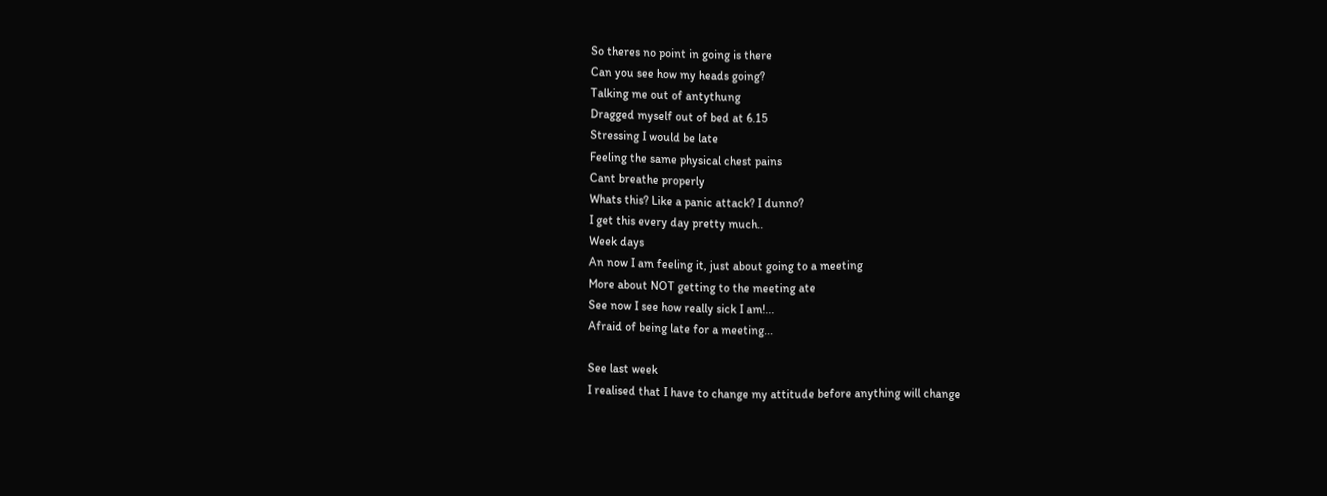So theres no point in going is there
Can you see how my heads going?
Talking me out of antythung
Dragged myself out of bed at 6.15
Stressing I would be late
Feeling the same physical chest pains
Cant breathe properly
Whats this? Like a panic attack? I dunno?
I get this every day pretty much..
Week days
An now I am feeling it, just about going to a meeting
More about NOT getting to the meeting ate
See now I see how really sick I am!...
Afraid of being late for a meeting...

See last week
I realised that I have to change my attitude before anything will change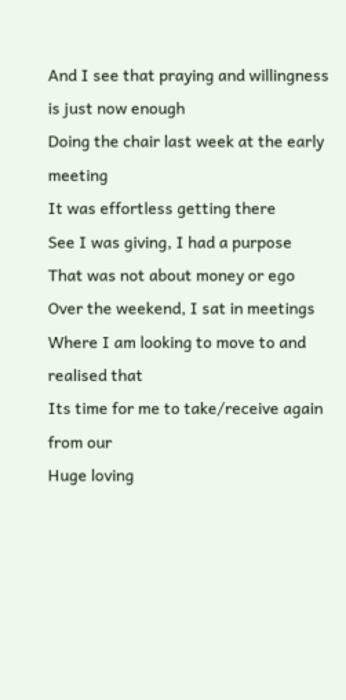And I see that praying and willingness is just now enough
Doing the chair last week at the early meeting
It was effortless getting there
See I was giving, I had a purpose
That was not about money or ego
Over the weekend, I sat in meetings
Where I am looking to move to and realised that
Its time for me to take/receive again from our
Huge loving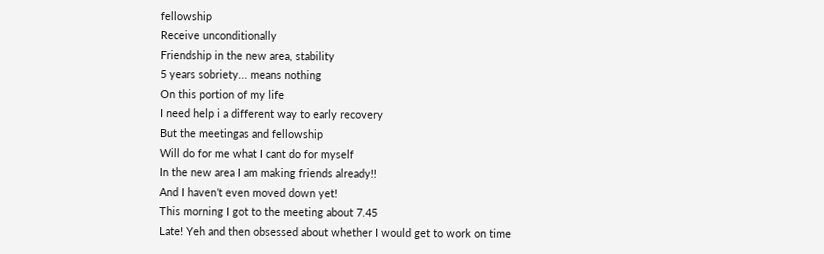fellowship
Receive unconditionally
Friendship in the new area, stability
5 years sobriety... means nothing
On this portion of my life
I need help i a different way to early recovery
But the meetingas and fellowship
Will do for me what I cant do for myself
In the new area I am making friends already!!
And I haven’t even moved down yet!
This morning I got to the meeting about 7.45
Late! Yeh and then obsessed about whether I would get to work on time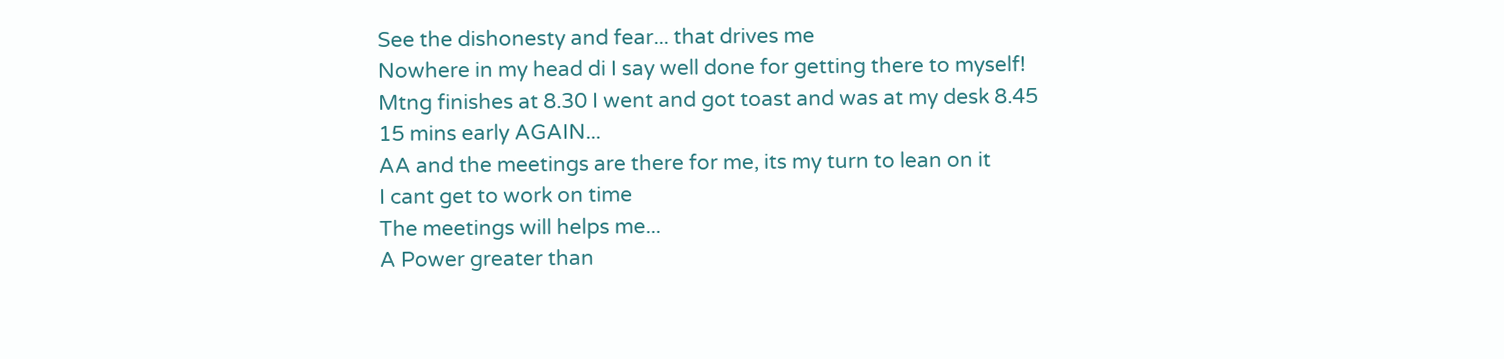See the dishonesty and fear... that drives me
Nowhere in my head di I say well done for getting there to myself!
Mtng finishes at 8.30 I went and got toast and was at my desk 8.45
15 mins early AGAIN...
AA and the meetings are there for me, its my turn to lean on it
I cant get to work on time
The meetings will helps me...
A Power greater than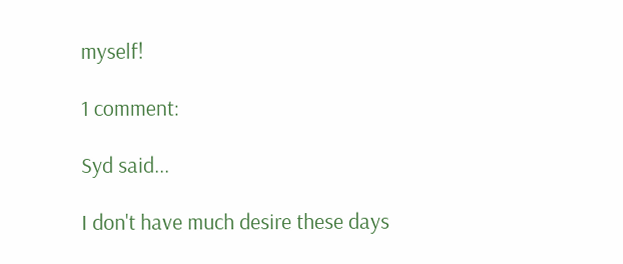myself!

1 comment:

Syd said...

I don't have much desire these days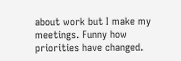about work but I make my meetings. Funny how priorities have changed.